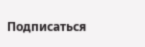Подписаться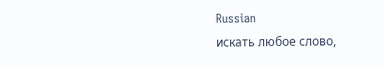Russian
искать любое слово,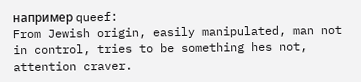например queef:
From Jewish origin, easily manipulated, man not in control, tries to be something hes not, attention craver.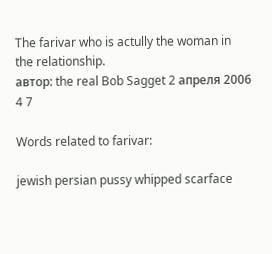The farivar who is actully the woman in the relationship.
автор: the real Bob Sagget 2 апреля 2006
4 7

Words related to farivar:

jewish persian pussy whipped scarface